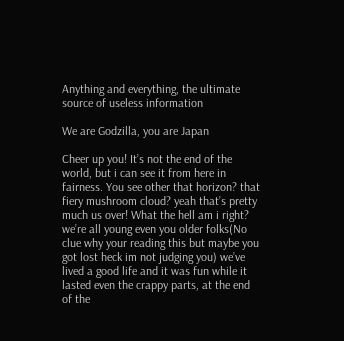Anything and everything, the ultimate source of useless information

We are Godzilla, you are Japan

Cheer up you! It’s not the end of the world, but i can see it from here in fairness. You see other that horizon? that fiery mushroom cloud? yeah that’s pretty much us over! What the hell am i right? we’re all young even you older folks(No clue why your reading this but maybe you got lost heck im not judging you) we’ve lived a good life and it was fun while it lasted even the crappy parts, at the end of the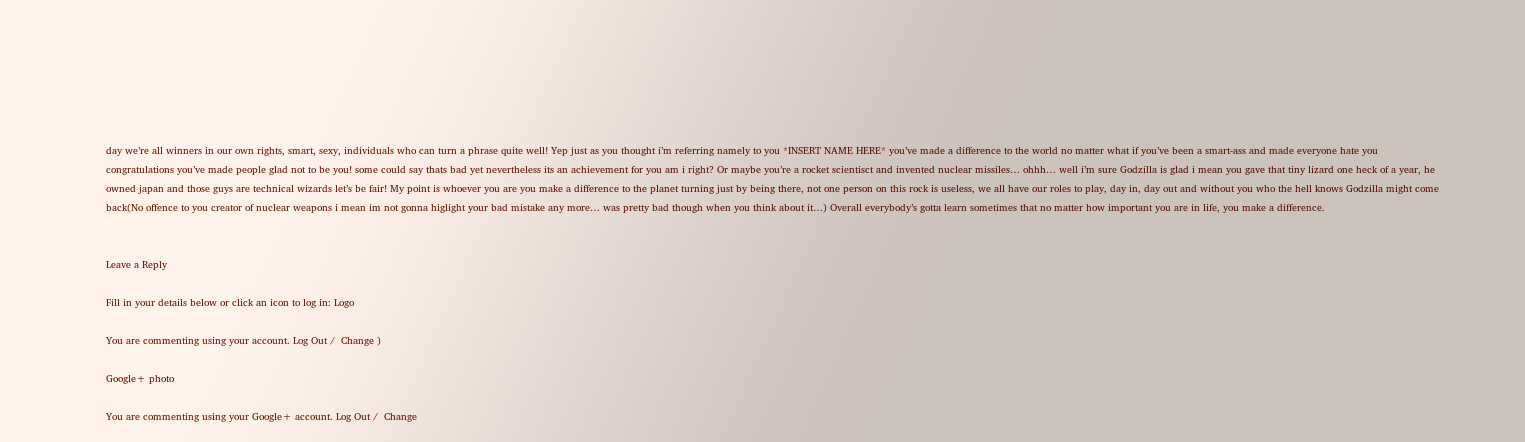day we’re all winners in our own rights, smart, sexy, individuals who can turn a phrase quite well! Yep just as you thought i’m referring namely to you *INSERT NAME HERE* you’ve made a difference to the world no matter what if you’ve been a smart-ass and made everyone hate you congratulations you’ve made people glad not to be you! some could say thats bad yet nevertheless its an achievement for you am i right? Or maybe you’re a rocket scientisct and invented nuclear missiles… ohhh… well i’m sure Godzilla is glad i mean you gave that tiny lizard one heck of a year, he owned japan and those guys are technical wizards let’s be fair! My point is whoever you are you make a difference to the planet turning just by being there, not one person on this rock is useless, we all have our roles to play, day in, day out and without you who the hell knows Godzilla might come back(No offence to you creator of nuclear weapons i mean im not gonna higlight your bad mistake any more… was pretty bad though when you think about it…) Overall everybody’s gotta learn sometimes that no matter how important you are in life, you make a difference.


Leave a Reply

Fill in your details below or click an icon to log in: Logo

You are commenting using your account. Log Out /  Change )

Google+ photo

You are commenting using your Google+ account. Log Out /  Change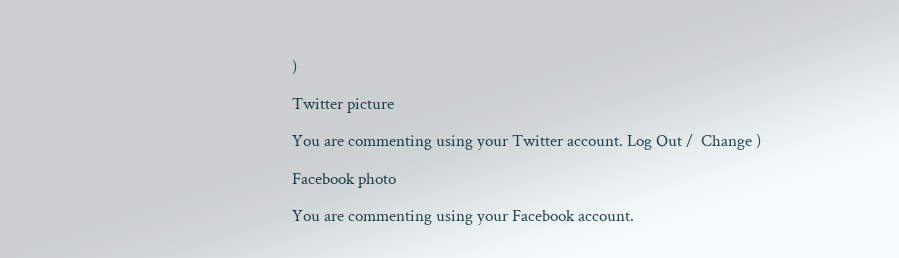)

Twitter picture

You are commenting using your Twitter account. Log Out /  Change )

Facebook photo

You are commenting using your Facebook account.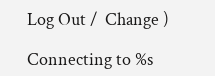Log Out /  Change )

Connecting to %s